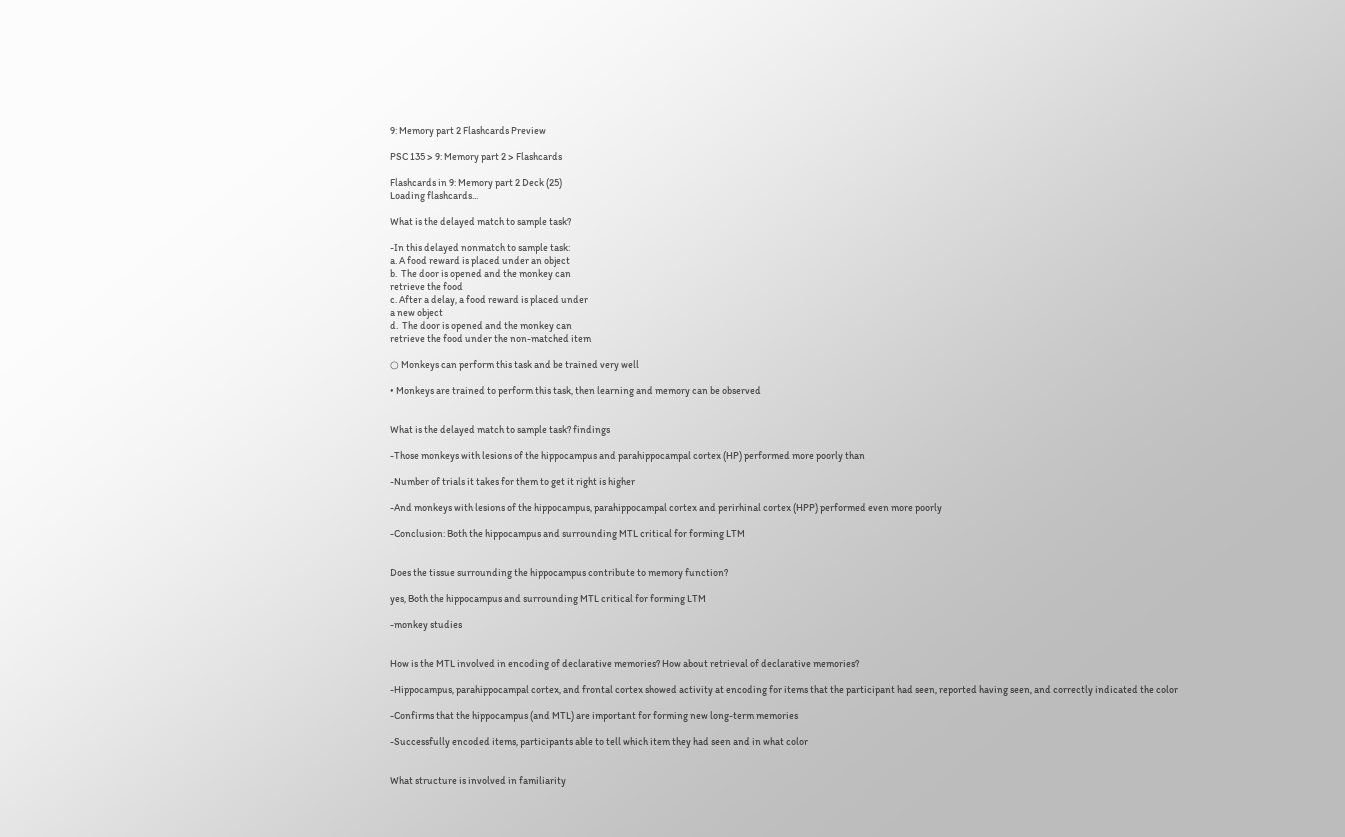9: Memory part 2 Flashcards Preview

PSC 135 > 9: Memory part 2 > Flashcards

Flashcards in 9: Memory part 2 Deck (25)
Loading flashcards...

What is the delayed match to sample task?

-In this delayed nonmatch to sample task:
a. A food reward is placed under an object
b.  The door is opened and the monkey can
retrieve the food
c. After a delay, a food reward is placed under
a new object
d.  The door is opened and the monkey can
retrieve the food under the non-matched item

○ Monkeys can perform this task and be trained very well

• Monkeys are trained to perform this task, then learning and memory can be observed


What is the delayed match to sample task? findings

-Those monkeys with lesions of the hippocampus and parahippocampal cortex (HP) performed more poorly than

-Number of trials it takes for them to get it right is higher

-And monkeys with lesions of the hippocampus, parahippocampal cortex and perirhinal cortex (HPP) performed even more poorly

-Conclusion: Both the hippocampus and surrounding MTL critical for forming LTM


Does the tissue surrounding the hippocampus contribute to memory function?

yes, Both the hippocampus and surrounding MTL critical for forming LTM

-monkey studies


How is the MTL involved in encoding of declarative memories? How about retrieval of declarative memories?

-Hippocampus, parahippocampal cortex, and frontal cortex showed activity at encoding for items that the participant had seen, reported having seen, and correctly indicated the color

-Confirms that the hippocampus (and MTL) are important for forming new long-term memories

-Successfully encoded items, participants able to tell which item they had seen and in what color


What structure is involved in familiarity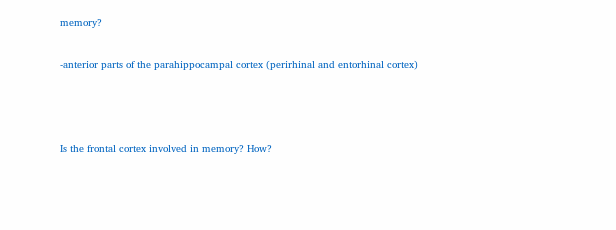memory?

-anterior parts of the parahippocampal cortex (perirhinal and entorhinal cortex)



Is the frontal cortex involved in memory? How?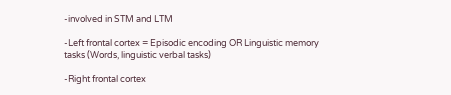-involved in STM and LTM

-Left frontal cortex = Episodic encoding OR Linguistic memory tasks (Words, linguistic verbal tasks)

-Right frontal cortex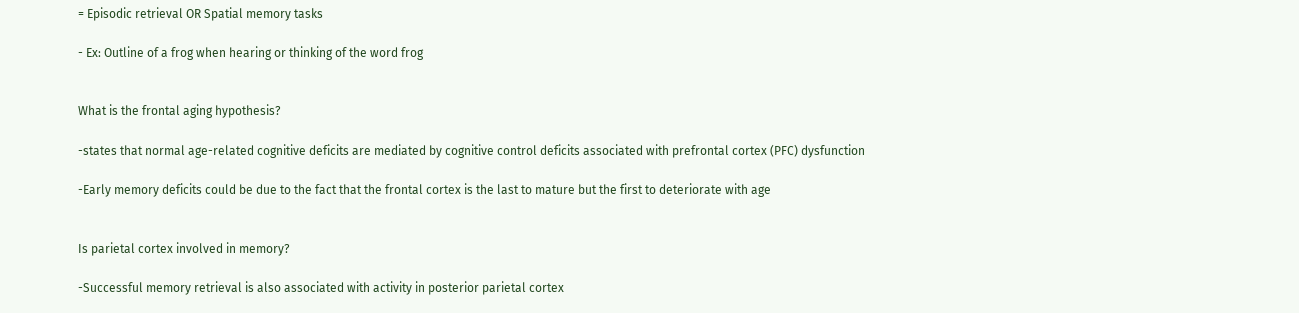= Episodic retrieval OR Spatial memory tasks

- Ex: Outline of a frog when hearing or thinking of the word frog


What is the frontal aging hypothesis?

-states that normal age-related cognitive deficits are mediated by cognitive control deficits associated with prefrontal cortex (PFC) dysfunction

-Early memory deficits could be due to the fact that the frontal cortex is the last to mature but the first to deteriorate with age


Is parietal cortex involved in memory?

-Successful memory retrieval is also associated with activity in posterior parietal cortex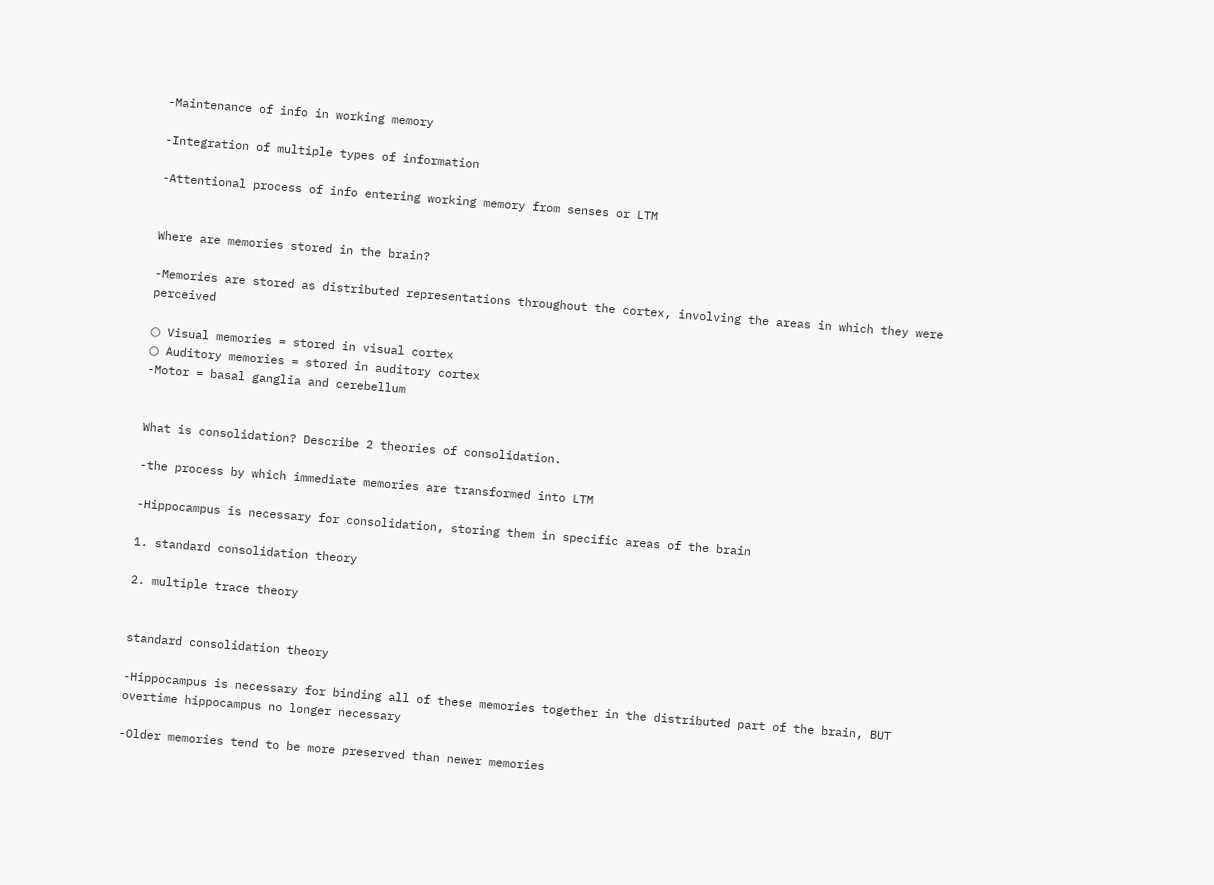-Maintenance of info in working memory

-Integration of multiple types of information

-Attentional process of info entering working memory from senses or LTM


Where are memories stored in the brain?

-Memories are stored as distributed representations throughout the cortex, involving the areas in which they were perceived

○ Visual memories = stored in visual cortex
○ Auditory memories = stored in auditory cortex
-Motor = basal ganglia and cerebellum


What is consolidation? Describe 2 theories of consolidation.

-the process by which immediate memories are transformed into LTM

-Hippocampus is necessary for consolidation, storing them in specific areas of the brain

1. standard consolidation theory

2. multiple trace theory


standard consolidation theory

-Hippocampus is necessary for binding all of these memories together in the distributed part of the brain, BUT overtime hippocampus no longer necessary

-Older memories tend to be more preserved than newer memories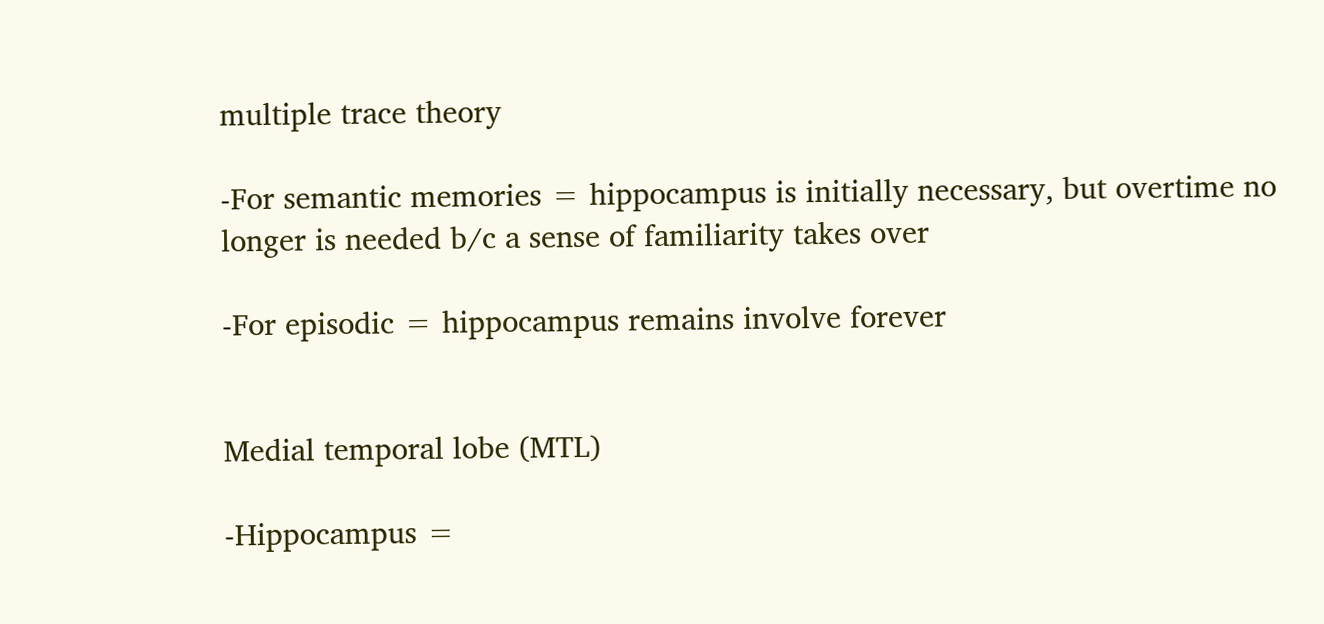multiple trace theory

-For semantic memories = hippocampus is initially necessary, but overtime no longer is needed b/c a sense of familiarity takes over

-For episodic = hippocampus remains involve forever


Medial temporal lobe (MTL)

-Hippocampus =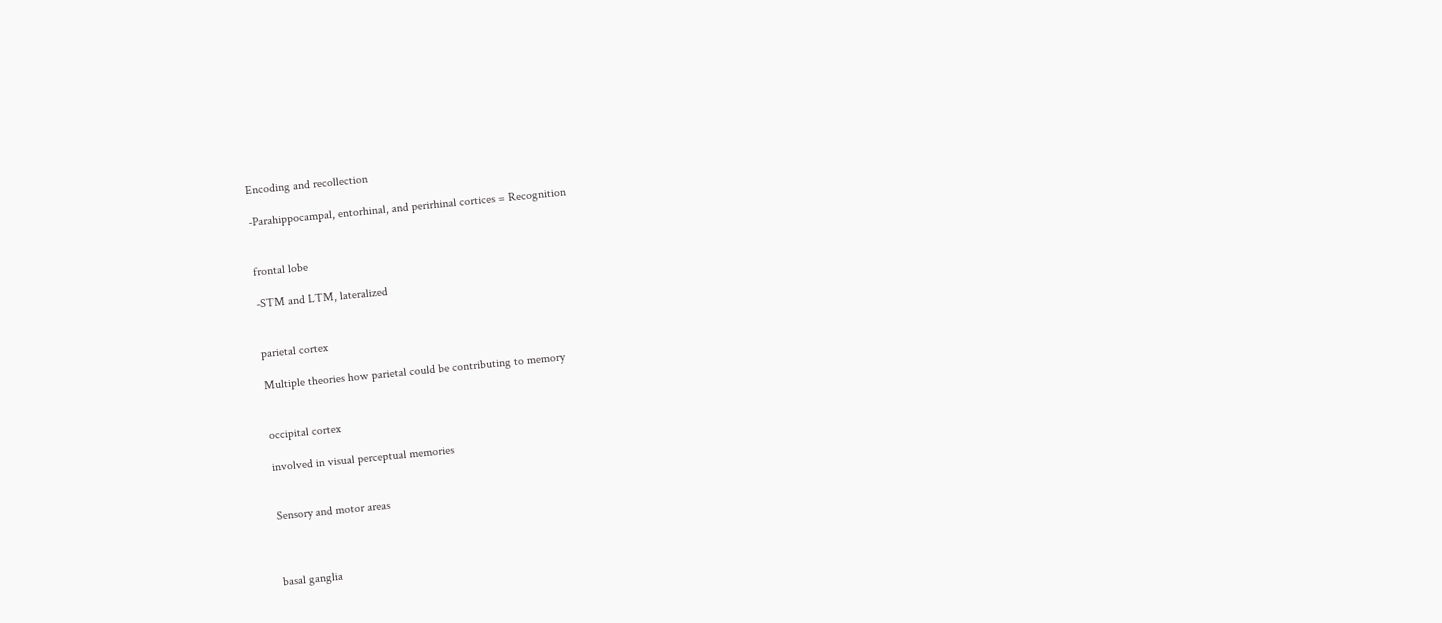Encoding and recollection

-Parahippocampal, entorhinal, and perirhinal cortices = Recognition


frontal lobe

-STM and LTM, lateralized


parietal cortex

Multiple theories how parietal could be contributing to memory


occipital cortex

involved in visual perceptual memories


Sensory and motor areas



basal ganglia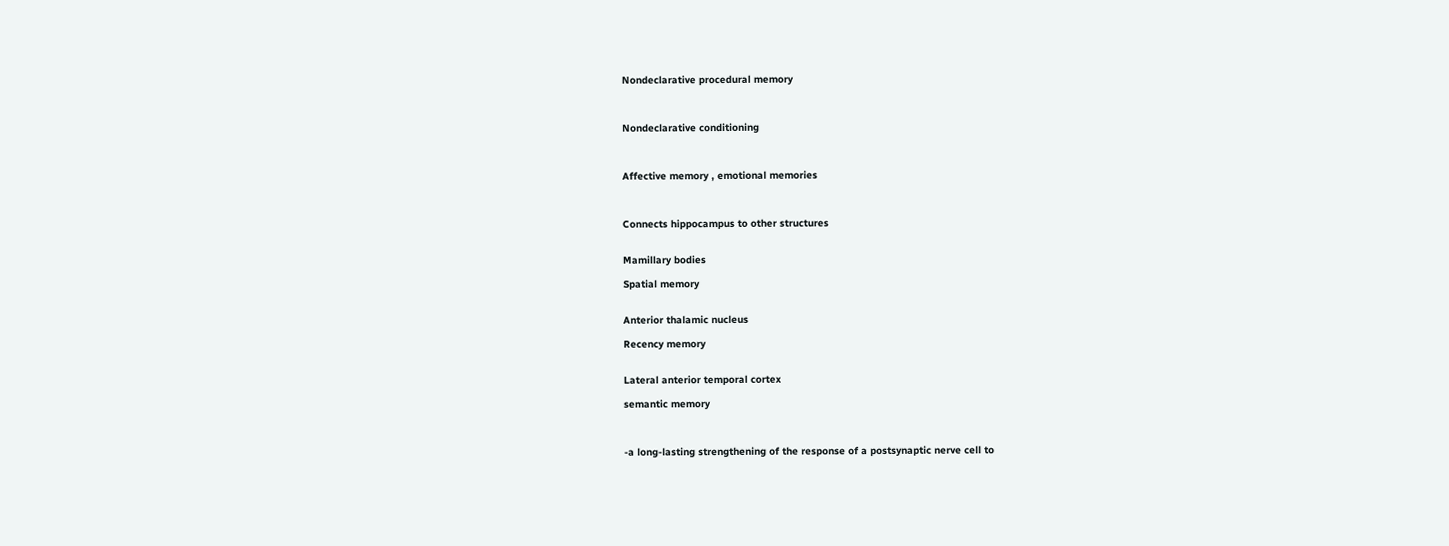Nondeclarative procedural memory



Nondeclarative conditioning



Affective memory , emotional memories



Connects hippocampus to other structures


Mamillary bodies

Spatial memory


Anterior thalamic nucleus

Recency memory


Lateral anterior temporal cortex

semantic memory



-a long-lasting strengthening of the response of a postsynaptic nerve cell to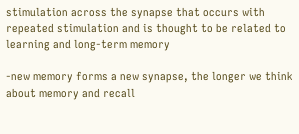stimulation across the synapse that occurs with repeated stimulation and is thought to be related to learning and long-term memory

-new memory forms a new synapse, the longer we think about memory and recall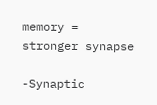memory = stronger synapse

-Synaptic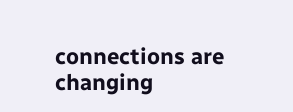connections are changing